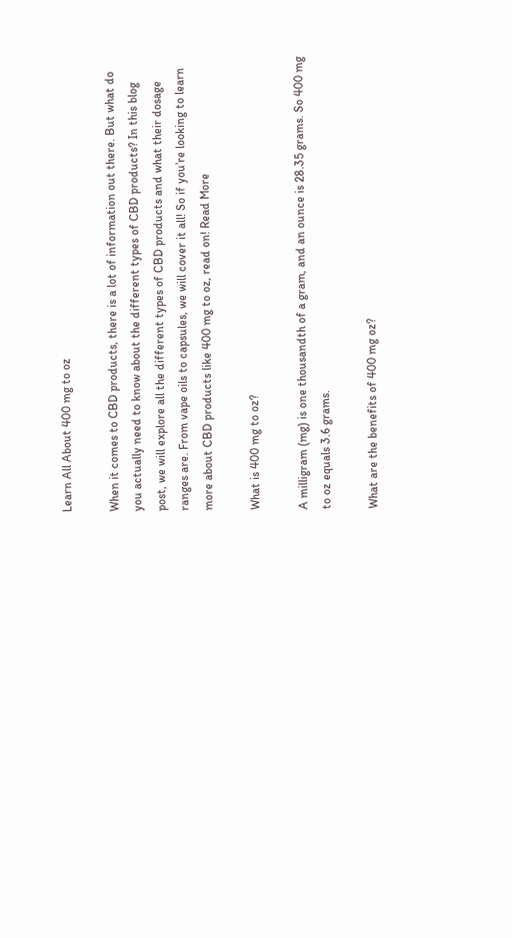Learn All About 400 mg to oz

When it comes to CBD products, there is a lot of information out there. But what do you actually need to know about the different types of CBD products? In this blog post, we will explore all the different types of CBD products and what their dosage ranges are. From vape oils to capsules, we will cover it all! So if you’re looking to learn more about CBD products like 400 mg to oz, read on! Read More

What is 400 mg to oz?

A milligram (mg) is one thousandth of a gram, and an ounce is 28.35 grams. So 400 mg to oz equals 3.6 grams.

What are the benefits of 400 mg oz?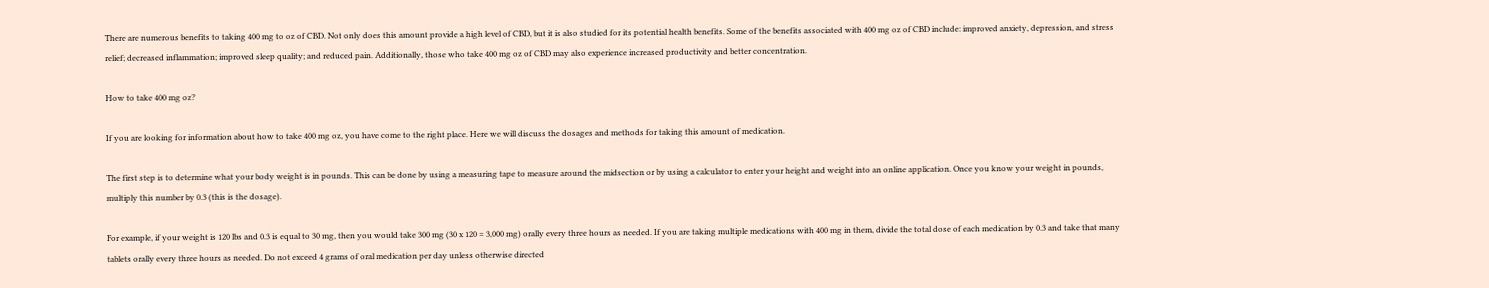There are numerous benefits to taking 400 mg to oz of CBD. Not only does this amount provide a high level of CBD, but it is also studied for its potential health benefits. Some of the benefits associated with 400 mg oz of CBD include: improved anxiety, depression, and stress relief; decreased inflammation; improved sleep quality; and reduced pain. Additionally, those who take 400 mg oz of CBD may also experience increased productivity and better concentration.

How to take 400 mg oz?

If you are looking for information about how to take 400 mg oz, you have come to the right place. Here we will discuss the dosages and methods for taking this amount of medication.

The first step is to determine what your body weight is in pounds. This can be done by using a measuring tape to measure around the midsection or by using a calculator to enter your height and weight into an online application. Once you know your weight in pounds, multiply this number by 0.3 (this is the dosage).

For example, if your weight is 120 lbs and 0.3 is equal to 30 mg, then you would take 300 mg (30 x 120 = 3,000 mg) orally every three hours as needed. If you are taking multiple medications with 400 mg in them, divide the total dose of each medication by 0.3 and take that many tablets orally every three hours as needed. Do not exceed 4 grams of oral medication per day unless otherwise directed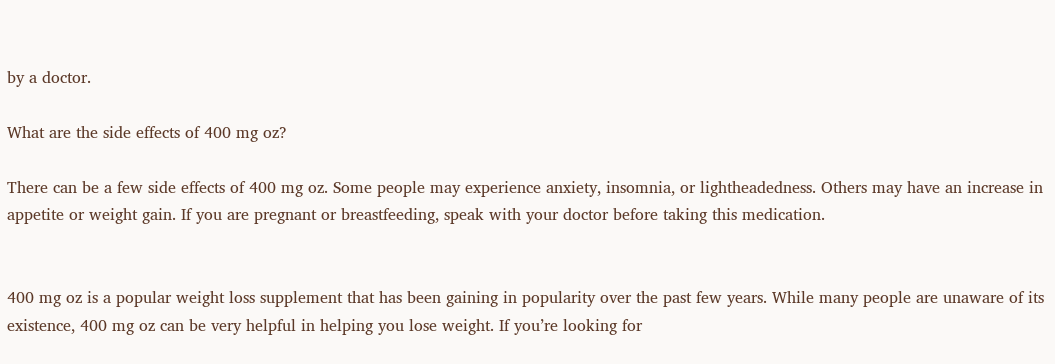by a doctor.

What are the side effects of 400 mg oz?

There can be a few side effects of 400 mg oz. Some people may experience anxiety, insomnia, or lightheadedness. Others may have an increase in appetite or weight gain. If you are pregnant or breastfeeding, speak with your doctor before taking this medication.


400 mg oz is a popular weight loss supplement that has been gaining in popularity over the past few years. While many people are unaware of its existence, 400 mg oz can be very helpful in helping you lose weight. If you’re looking for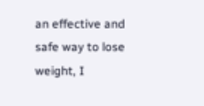an effective and safe way to lose weight, I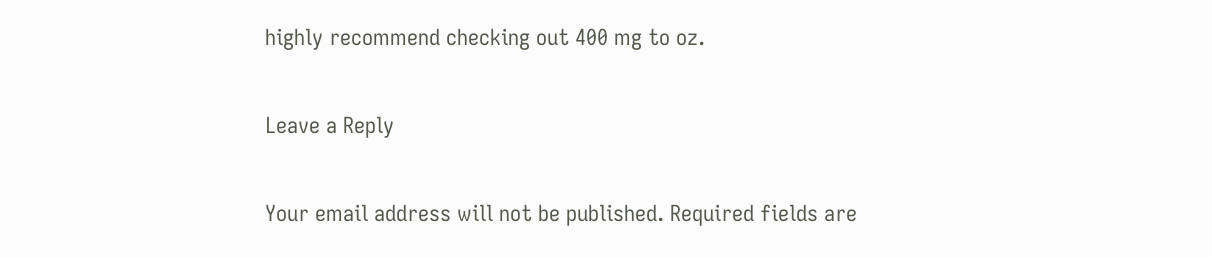highly recommend checking out 400 mg to oz.

Leave a Reply

Your email address will not be published. Required fields are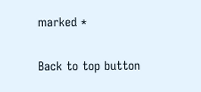marked *

Back to top button